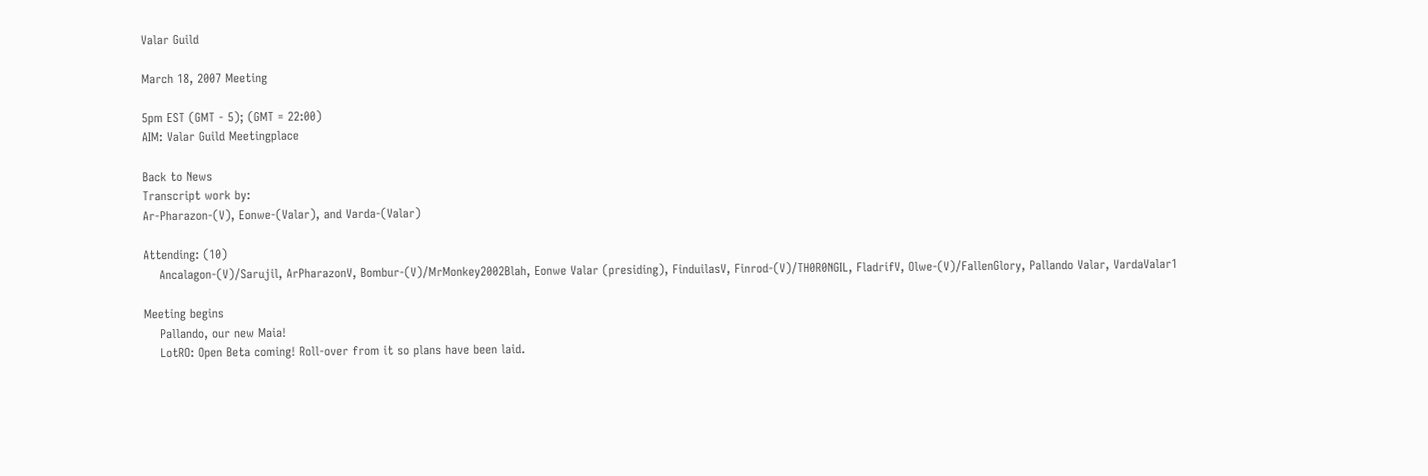Valar Guild

March 18, 2007 Meeting

5pm EST (GMT - 5); (GMT = 22:00)
AIM: Valar Guild Meetingplace

Back to News
Transcript work by:
Ar-Pharazon-(V), Eonwe-(Valar), and Varda-(Valar)

Attending: (10)
    Ancalagon-(V)/Sarujil, ArPharazonV, Bombur-(V)/MrMonkey2002Blah, Eonwe Valar (presiding), FinduilasV, Finrod-(V)/TH0R0NGIL, FladrifV, Olwe-(V)/FallenGlory, Pallando Valar, VardaValar1

Meeting begins
    Pallando, our new Maia!
    LotRO: Open Beta coming! Roll-over from it so plans have been laid.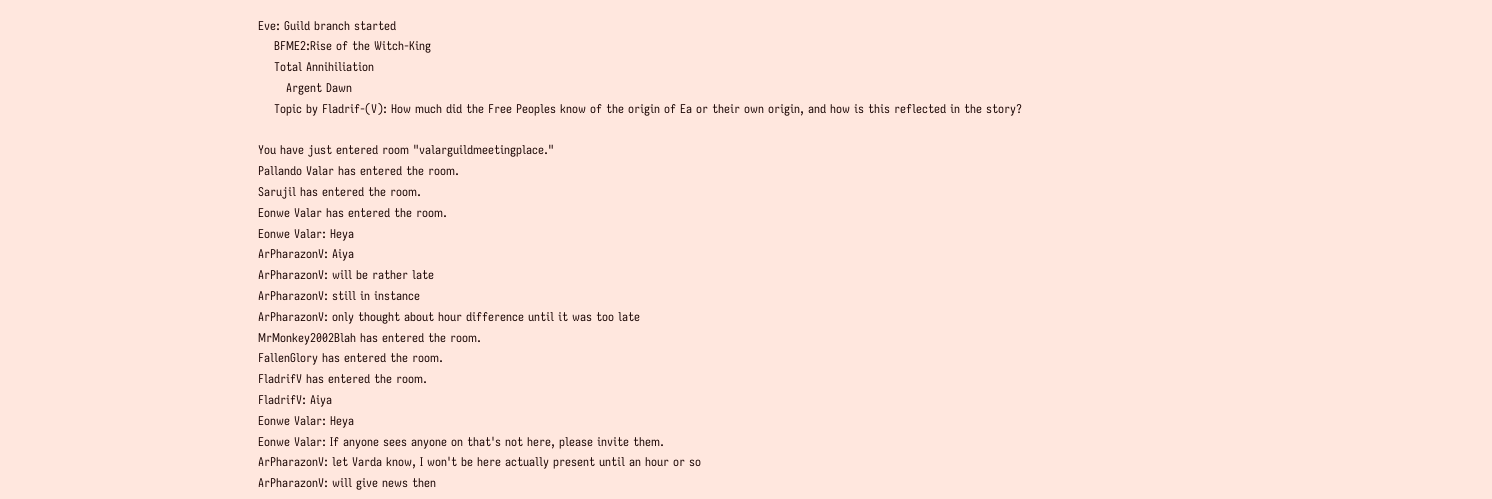Eve: Guild branch started
    BFME2:Rise of the Witch-King
    Total Annihiliation
       Argent Dawn
    Topic by Fladrif-(V): How much did the Free Peoples know of the origin of Ea or their own origin, and how is this reflected in the story?

You have just entered room "valarguildmeetingplace."
Pallando Valar has entered the room.
Sarujil has entered the room.
Eonwe Valar has entered the room.
Eonwe Valar: Heya
ArPharazonV: Aiya
ArPharazonV: will be rather late
ArPharazonV: still in instance
ArPharazonV: only thought about hour difference until it was too late
MrMonkey2002Blah has entered the room.
FallenGlory has entered the room.
FladrifV has entered the room.
FladrifV: Aiya
Eonwe Valar: Heya
Eonwe Valar: If anyone sees anyone on that's not here, please invite them.
ArPharazonV: let Varda know, I won't be here actually present until an hour or so
ArPharazonV: will give news then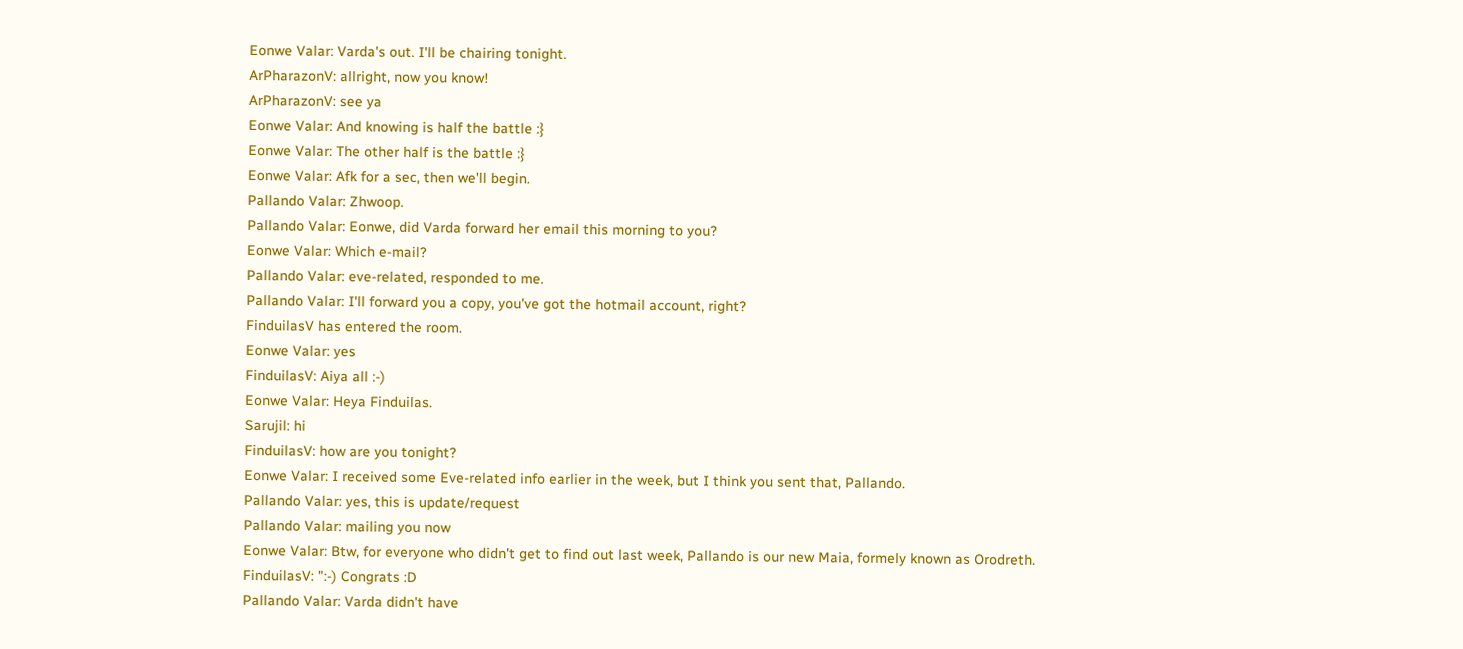Eonwe Valar: Varda's out. I'll be chairing tonight.
ArPharazonV: allright, now you know!
ArPharazonV: see ya
Eonwe Valar: And knowing is half the battle :}
Eonwe Valar: The other half is the battle :}
Eonwe Valar: Afk for a sec, then we'll begin.
Pallando Valar: Zhwoop.
Pallando Valar: Eonwe, did Varda forward her email this morning to you?
Eonwe Valar: Which e-mail?
Pallando Valar: eve-related, responded to me.
Pallando Valar: I'll forward you a copy, you've got the hotmail account, right?
FinduilasV has entered the room.
Eonwe Valar: yes
FinduilasV: Aiya all :-)
Eonwe Valar: Heya Finduilas.
Sarujil: hi
FinduilasV: how are you tonight?
Eonwe Valar: I received some Eve-related info earlier in the week, but I think you sent that, Pallando.
Pallando Valar: yes, this is update/request
Pallando Valar: mailing you now
Eonwe Valar: Btw, for everyone who didn't get to find out last week, Pallando is our new Maia, formely known as Orodreth.
FinduilasV: ":-) Congrats :D
Pallando Valar: Varda didn't have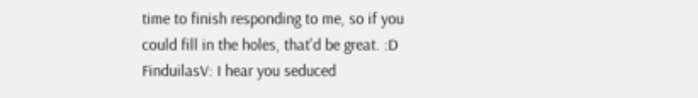time to finish responding to me, so if you could fill in the holes, that'd be great. :D
FinduilasV: I hear you seduced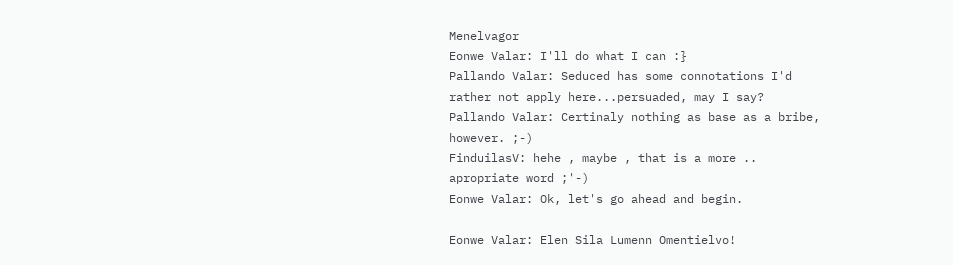Menelvagor
Eonwe Valar: I'll do what I can :}
Pallando Valar: Seduced has some connotations I'd rather not apply here...persuaded, may I say?
Pallando Valar: Certinaly nothing as base as a bribe, however. ;-)
FinduilasV: hehe , maybe , that is a more .. apropriate word ;'-)
Eonwe Valar: Ok, let's go ahead and begin.

Eonwe Valar: Elen Sila Lumenn Omentielvo!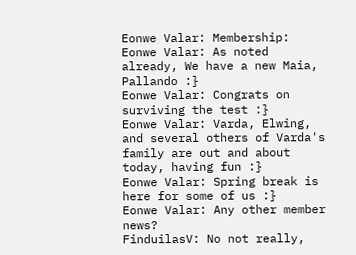Eonwe Valar: Membership:
Eonwe Valar: As noted already, We have a new Maia, Pallando :}
Eonwe Valar: Congrats on surviving the test :}
Eonwe Valar: Varda, Elwing, and several others of Varda's family are out and about today, having fun :}
Eonwe Valar: Spring break is here for some of us :}
Eonwe Valar: Any other member news?
FinduilasV: No not really,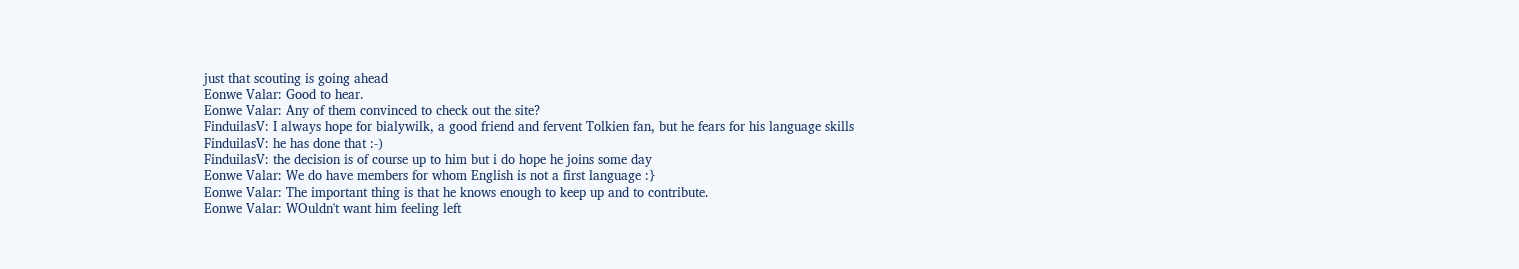just that scouting is going ahead
Eonwe Valar: Good to hear.
Eonwe Valar: Any of them convinced to check out the site?
FinduilasV: I always hope for bialywilk, a good friend and fervent Tolkien fan, but he fears for his language skills
FinduilasV: he has done that :-)
FinduilasV: the decision is of course up to him but i do hope he joins some day
Eonwe Valar: We do have members for whom English is not a first language :}
Eonwe Valar: The important thing is that he knows enough to keep up and to contribute.
Eonwe Valar: WOuldn't want him feeling left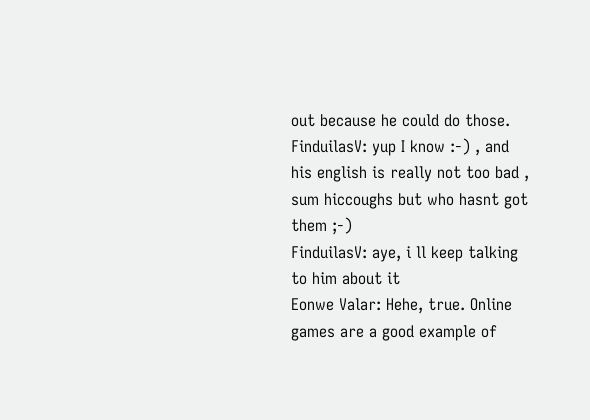out because he could do those.
FinduilasV: yup I know :-) , and his english is really not too bad , sum hiccoughs but who hasnt got them ;-)
FinduilasV: aye, i ll keep talking to him about it
Eonwe Valar: Hehe, true. Online games are a good example of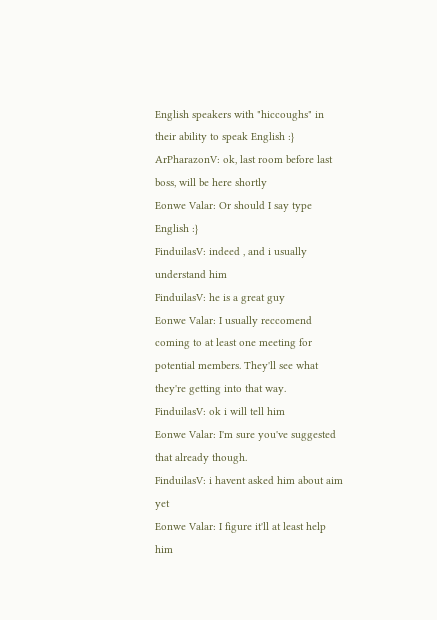English speakers with "hiccoughs" in their ability to speak English :}
ArPharazonV: ok, last room before last boss, will be here shortly
Eonwe Valar: Or should I say type English :}
FinduilasV: indeed , and i usually understand him
FinduilasV: he is a great guy
Eonwe Valar: I usually reccomend coming to at least one meeting for potential members. They'll see what they're getting into that way.
FinduilasV: ok i will tell him
Eonwe Valar: I'm sure you've suggested that already though.
FinduilasV: i havent asked him about aim yet
Eonwe Valar: I figure it'll at least help him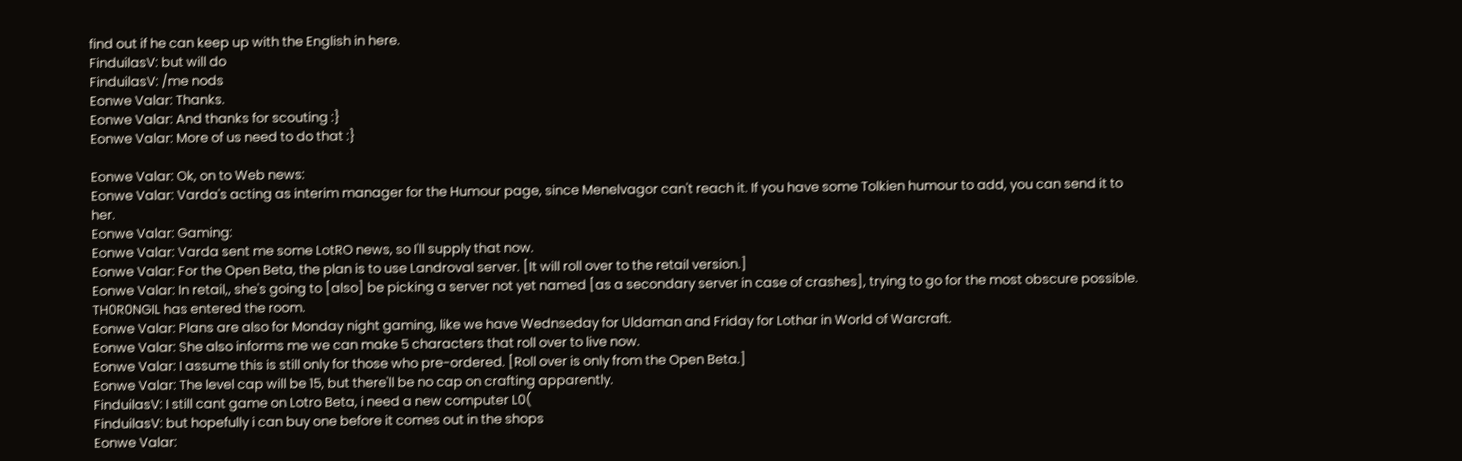find out if he can keep up with the English in here.
FinduilasV: but will do
FinduilasV: /me nods
Eonwe Valar: Thanks.
Eonwe Valar: And thanks for scouting :}
Eonwe Valar: More of us need to do that :}

Eonwe Valar: Ok, on to Web news:
Eonwe Valar: Varda's acting as interim manager for the Humour page, since Menelvagor can't reach it. If you have some Tolkien humour to add, you can send it to her.
Eonwe Valar: Gaming:
Eonwe Valar: Varda sent me some LotRO news, so I'll supply that now.
Eonwe Valar: For the Open Beta, the plan is to use Landroval server. [It will roll over to the retail version.]
Eonwe Valar: In retail,, she's going to [also] be picking a server not yet named [as a secondary server in case of crashes], trying to go for the most obscure possible.
TH0R0NGIL has entered the room.
Eonwe Valar: Plans are also for Monday night gaming, like we have Wednseday for Uldaman and Friday for Lothar in World of Warcraft.
Eonwe Valar: She also informs me we can make 5 characters that roll over to live now.
Eonwe Valar: I assume this is still only for those who pre-ordered. [Roll over is only from the Open Beta.]
Eonwe Valar: The level cap will be 15, but there'll be no cap on crafting apparently.
FinduilasV: I still cant game on Lotro Beta, i need a new computer L0(
FinduilasV: but hopefully i can buy one before it comes out in the shops
Eonwe Valar: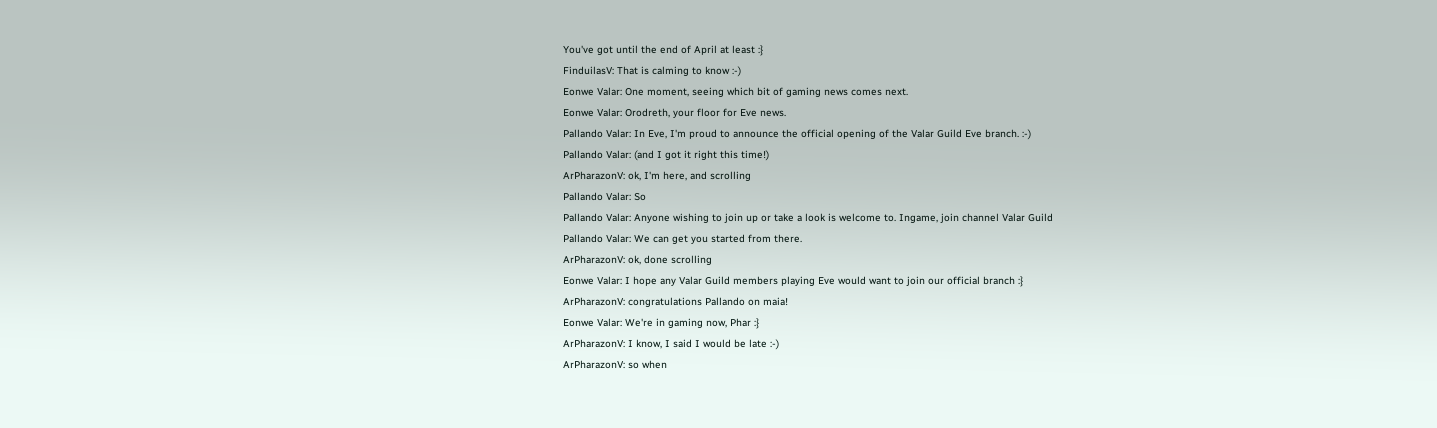You've got until the end of April at least :}
FinduilasV: That is calming to know :-)
Eonwe Valar: One moment, seeing which bit of gaming news comes next.
Eonwe Valar: Orodreth, your floor for Eve news.
Pallando Valar: In Eve, I'm proud to announce the official opening of the Valar Guild Eve branch. :-)
Pallando Valar: (and I got it right this time!)
ArPharazonV: ok, I'm here, and scrolling
Pallando Valar: So
Pallando Valar: Anyone wishing to join up or take a look is welcome to. Ingame, join channel Valar Guild
Pallando Valar: We can get you started from there.
ArPharazonV: ok, done scrolling
Eonwe Valar: I hope any Valar Guild members playing Eve would want to join our official branch :}
ArPharazonV: congratulations Pallando on maia!
Eonwe Valar: We're in gaming now, Phar :}
ArPharazonV: I know, I said I would be late :-)
ArPharazonV: so when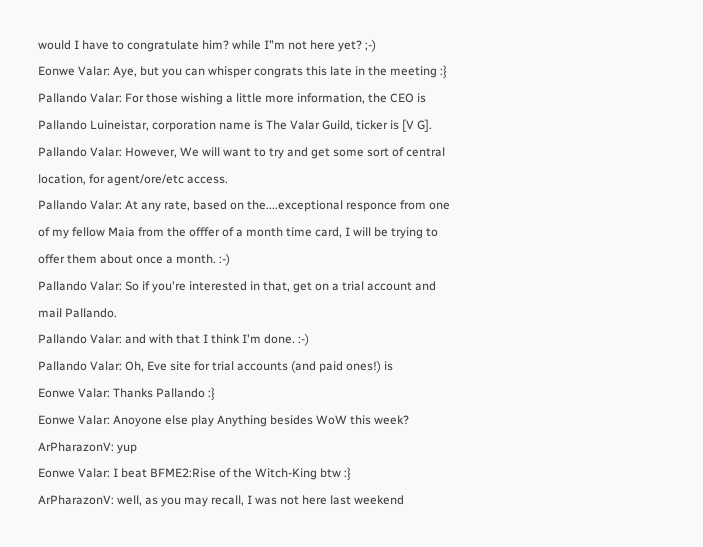would I have to congratulate him? while I"m not here yet? ;-)
Eonwe Valar: Aye, but you can whisper congrats this late in the meeting :}
Pallando Valar: For those wishing a little more information, the CEO is Pallando Luineistar, corporation name is The Valar Guild, ticker is [V G].
Pallando Valar: However, We will want to try and get some sort of central location, for agent/ore/etc access.
Pallando Valar: At any rate, based on the....exceptional responce from one of my fellow Maia from the offfer of a month time card, I will be trying to offer them about once a month. :-)
Pallando Valar: So if you're interested in that, get on a trial account and mail Pallando.
Pallando Valar: and with that I think I'm done. :-)
Pallando Valar: Oh, Eve site for trial accounts (and paid ones!) is
Eonwe Valar: Thanks Pallando :}
Eonwe Valar: Anoyone else play Anything besides WoW this week?
ArPharazonV: yup
Eonwe Valar: I beat BFME2:Rise of the Witch-King btw :}
ArPharazonV: well, as you may recall, I was not here last weekend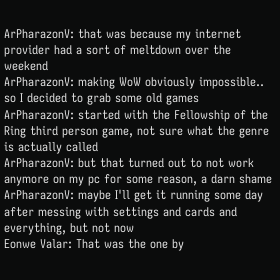ArPharazonV: that was because my internet provider had a sort of meltdown over the weekend
ArPharazonV: making WoW obviously impossible.. so I decided to grab some old games
ArPharazonV: started with the Fellowship of the Ring third person game, not sure what the genre is actually called
ArPharazonV: but that turned out to not work anymore on my pc for some reason, a darn shame
ArPharazonV: maybe I'll get it running some day after messing with settings and cards and everything, but not now
Eonwe Valar: That was the one by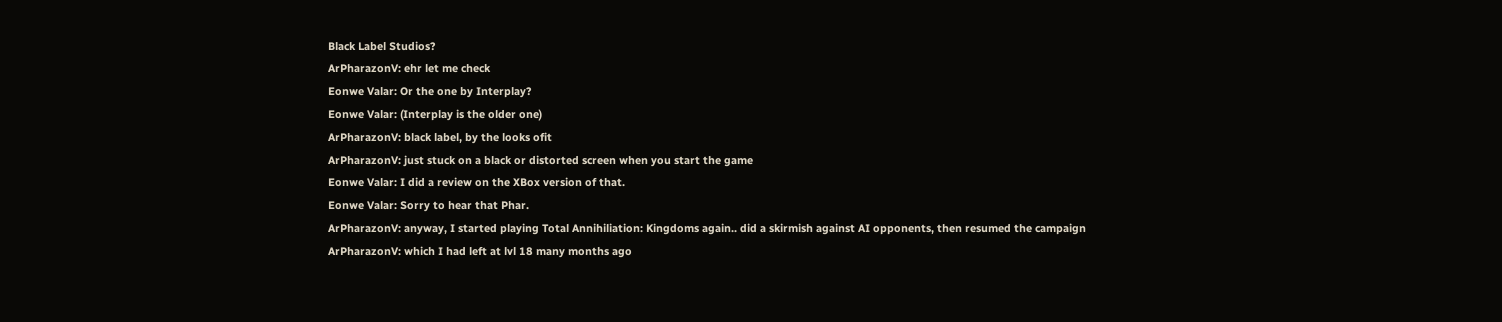Black Label Studios?
ArPharazonV: ehr let me check
Eonwe Valar: Or the one by Interplay?
Eonwe Valar: (Interplay is the older one)
ArPharazonV: black label, by the looks ofit
ArPharazonV: just stuck on a black or distorted screen when you start the game
Eonwe Valar: I did a review on the XBox version of that.
Eonwe Valar: Sorry to hear that Phar.
ArPharazonV: anyway, I started playing Total Annihiliation: Kingdoms again.. did a skirmish against AI opponents, then resumed the campaign
ArPharazonV: which I had left at lvl 18 many months ago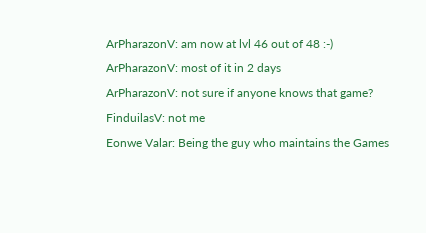ArPharazonV: am now at lvl 46 out of 48 :-)
ArPharazonV: most of it in 2 days
ArPharazonV: not sure if anyone knows that game?
FinduilasV: not me
Eonwe Valar: Being the guy who maintains the Games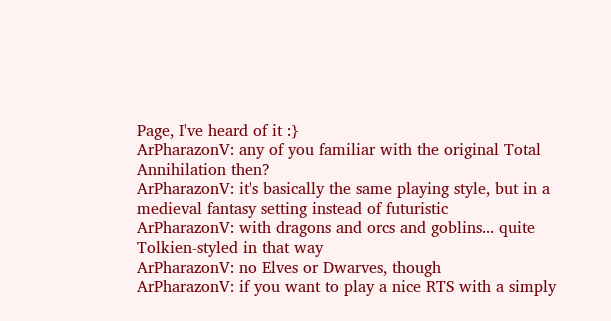Page, I've heard of it :}
ArPharazonV: any of you familiar with the original Total Annihilation then?
ArPharazonV: it's basically the same playing style, but in a medieval fantasy setting instead of futuristic
ArPharazonV: with dragons and orcs and goblins... quite Tolkien-styled in that way
ArPharazonV: no Elves or Dwarves, though
ArPharazonV: if you want to play a nice RTS with a simply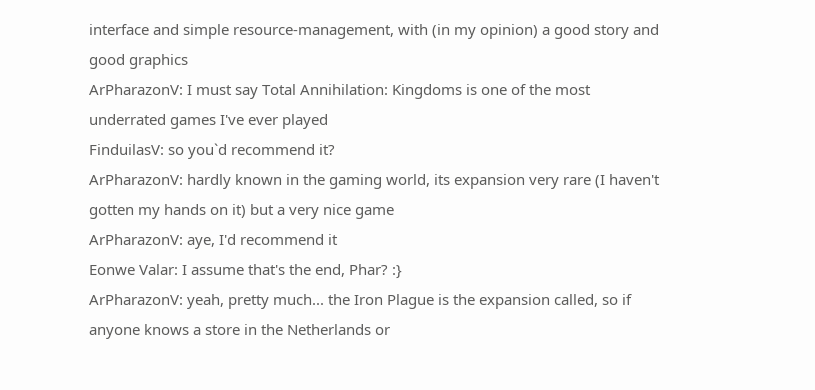interface and simple resource-management, with (in my opinion) a good story and good graphics
ArPharazonV: I must say Total Annihilation: Kingdoms is one of the most underrated games I've ever played
FinduilasV: so you`d recommend it?
ArPharazonV: hardly known in the gaming world, its expansion very rare (I haven't gotten my hands on it) but a very nice game
ArPharazonV: aye, I'd recommend it
Eonwe Valar: I assume that's the end, Phar? :}
ArPharazonV: yeah, pretty much... the Iron Plague is the expansion called, so if anyone knows a store in the Netherlands or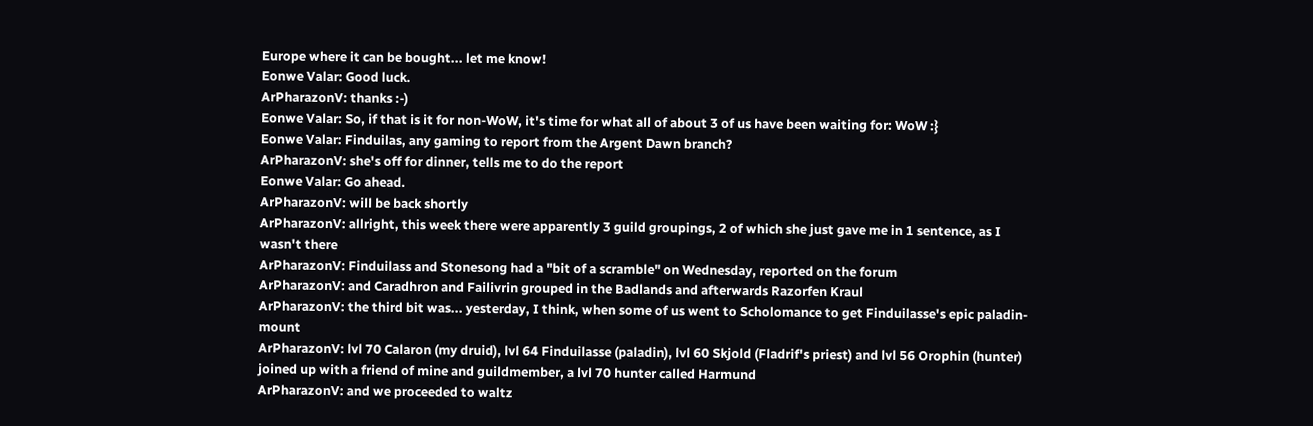Europe where it can be bought... let me know!
Eonwe Valar: Good luck.
ArPharazonV: thanks :-)
Eonwe Valar: So, if that is it for non-WoW, it's time for what all of about 3 of us have been waiting for: WoW :}
Eonwe Valar: Finduilas, any gaming to report from the Argent Dawn branch?
ArPharazonV: she's off for dinner, tells me to do the report
Eonwe Valar: Go ahead.
ArPharazonV: will be back shortly
ArPharazonV: allright, this week there were apparently 3 guild groupings, 2 of which she just gave me in 1 sentence, as I wasn't there
ArPharazonV: Finduilass and Stonesong had a "bit of a scramble" on Wednesday, reported on the forum
ArPharazonV: and Caradhron and Failivrin grouped in the Badlands and afterwards Razorfen Kraul
ArPharazonV: the third bit was... yesterday, I think, when some of us went to Scholomance to get Finduilasse's epic paladin-mount
ArPharazonV: lvl 70 Calaron (my druid), lvl 64 Finduilasse (paladin), lvl 60 Skjold (Fladrif's priest) and lvl 56 Orophin (hunter) joined up with a friend of mine and guildmember, a lvl 70 hunter called Harmund
ArPharazonV: and we proceeded to waltz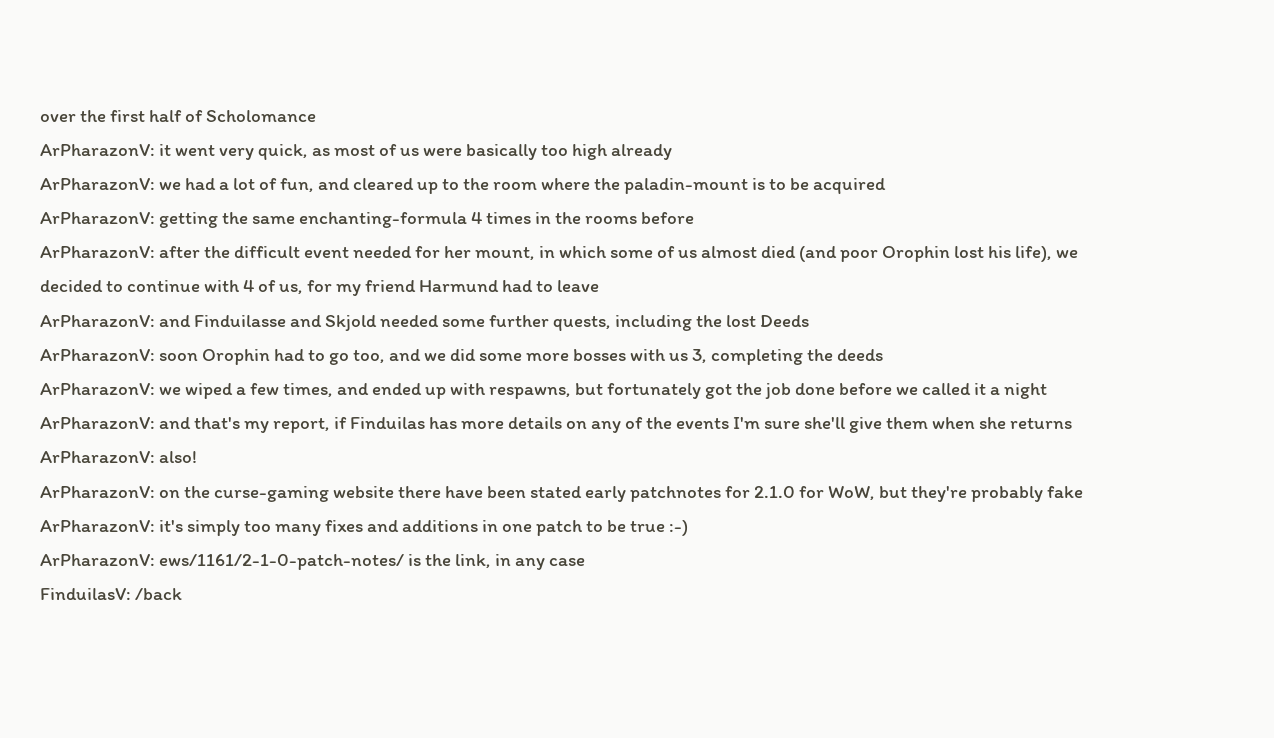over the first half of Scholomance
ArPharazonV: it went very quick, as most of us were basically too high already
ArPharazonV: we had a lot of fun, and cleared up to the room where the paladin-mount is to be acquired
ArPharazonV: getting the same enchanting-formula 4 times in the rooms before
ArPharazonV: after the difficult event needed for her mount, in which some of us almost died (and poor Orophin lost his life), we decided to continue with 4 of us, for my friend Harmund had to leave
ArPharazonV: and Finduilasse and Skjold needed some further quests, including the lost Deeds
ArPharazonV: soon Orophin had to go too, and we did some more bosses with us 3, completing the deeds
ArPharazonV: we wiped a few times, and ended up with respawns, but fortunately got the job done before we called it a night
ArPharazonV: and that's my report, if Finduilas has more details on any of the events I'm sure she'll give them when she returns
ArPharazonV: also!
ArPharazonV: on the curse-gaming website there have been stated early patchnotes for 2.1.0 for WoW, but they're probably fake
ArPharazonV: it's simply too many fixes and additions in one patch to be true :-)
ArPharazonV: ews/1161/2-1-0-patch-notes/ is the link, in any case
FinduilasV: /back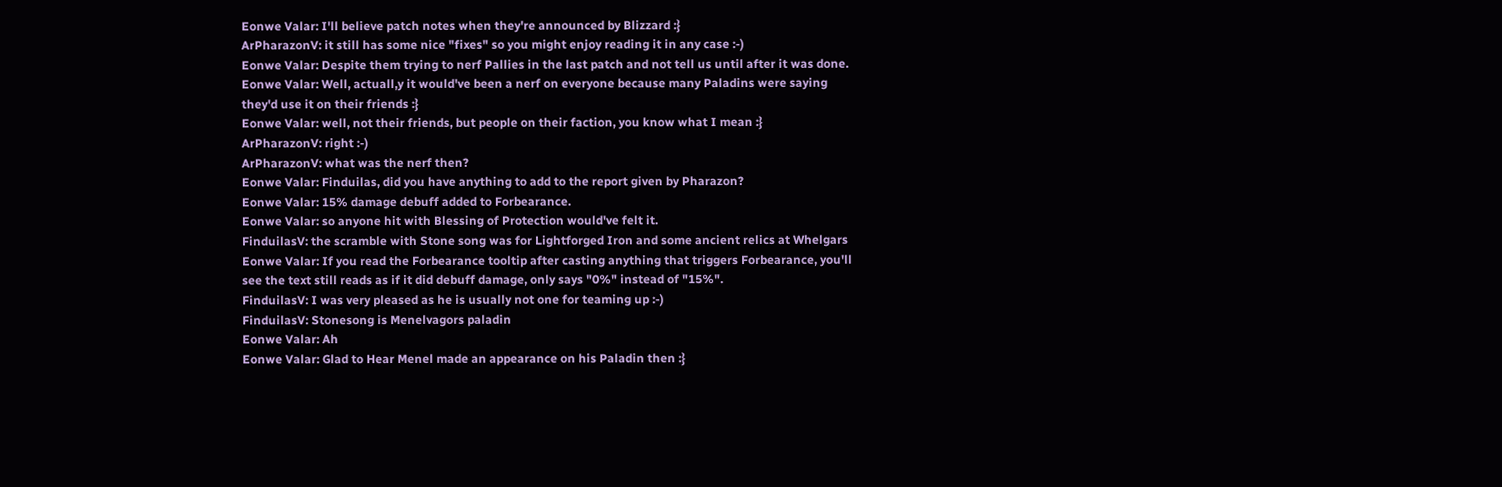Eonwe Valar: I'll believe patch notes when they're announced by Blizzard :}
ArPharazonV: it still has some nice "fixes" so you might enjoy reading it in any case :-)
Eonwe Valar: Despite them trying to nerf Pallies in the last patch and not tell us until after it was done.
Eonwe Valar: Well, actuall,y it would've been a nerf on everyone because many Paladins were saying they'd use it on their friends :}
Eonwe Valar: well, not their friends, but people on their faction, you know what I mean :}
ArPharazonV: right :-)
ArPharazonV: what was the nerf then?
Eonwe Valar: Finduilas, did you have anything to add to the report given by Pharazon?
Eonwe Valar: 15% damage debuff added to Forbearance.
Eonwe Valar: so anyone hit with Blessing of Protection would've felt it.
FinduilasV: the scramble with Stone song was for Lightforged Iron and some ancient relics at Whelgars
Eonwe Valar: If you read the Forbearance tooltip after casting anything that triggers Forbearance, you'll see the text still reads as if it did debuff damage, only says "0%" instead of "15%".
FinduilasV: I was very pleased as he is usually not one for teaming up :-)
FinduilasV: Stonesong is Menelvagors paladin
Eonwe Valar: Ah
Eonwe Valar: Glad to Hear Menel made an appearance on his Paladin then :}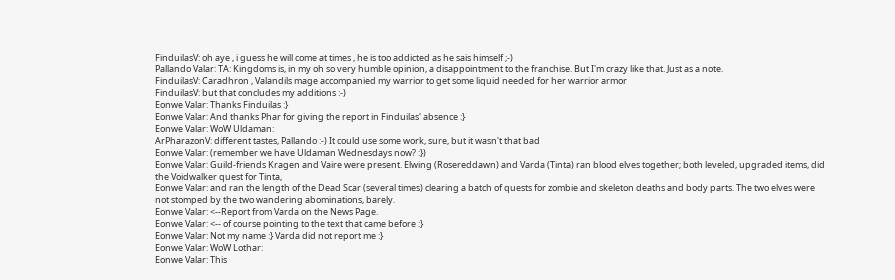FinduilasV: oh aye , i guess he will come at times , he is too addicted as he sais himself ;-)
Pallando Valar: TA: Kingdoms is, in my oh so very humble opinion, a disappointment to the franchise. But I'm crazy like that. Just as a note.
FinduilasV: Caradhron , Valandils mage accompanied my warrior to get some liquid needed for her warrior armor
FinduilasV: but that concludes my additions :-)
Eonwe Valar: Thanks Finduilas :}
Eonwe Valar: And thanks Phar for giving the report in Finduilas' absence :}
Eonwe Valar: WoW Uldaman:
ArPharazonV: different tastes, Pallando :-) It could use some work, sure, but it wasn't that bad
Eonwe Valar: (remember we have Uldaman Wednesdays now? :})
Eonwe Valar: Guild-friends Kragen and Vaire were present. Elwing (Rosereddawn) and Varda (Tinta) ran blood elves together; both leveled, upgraded items, did the Voidwalker quest for Tinta,
Eonwe Valar: and ran the length of the Dead Scar (several times) clearing a batch of quests for zombie and skeleton deaths and body parts. The two elves were not stomped by the two wandering abominations, barely.
Eonwe Valar: <--Report from Varda on the News Page.
Eonwe Valar: <-- of course pointing to the text that came before :}
Eonwe Valar: Not my name :} Varda did not report me :}
Eonwe Valar: WoW Lothar:
Eonwe Valar: This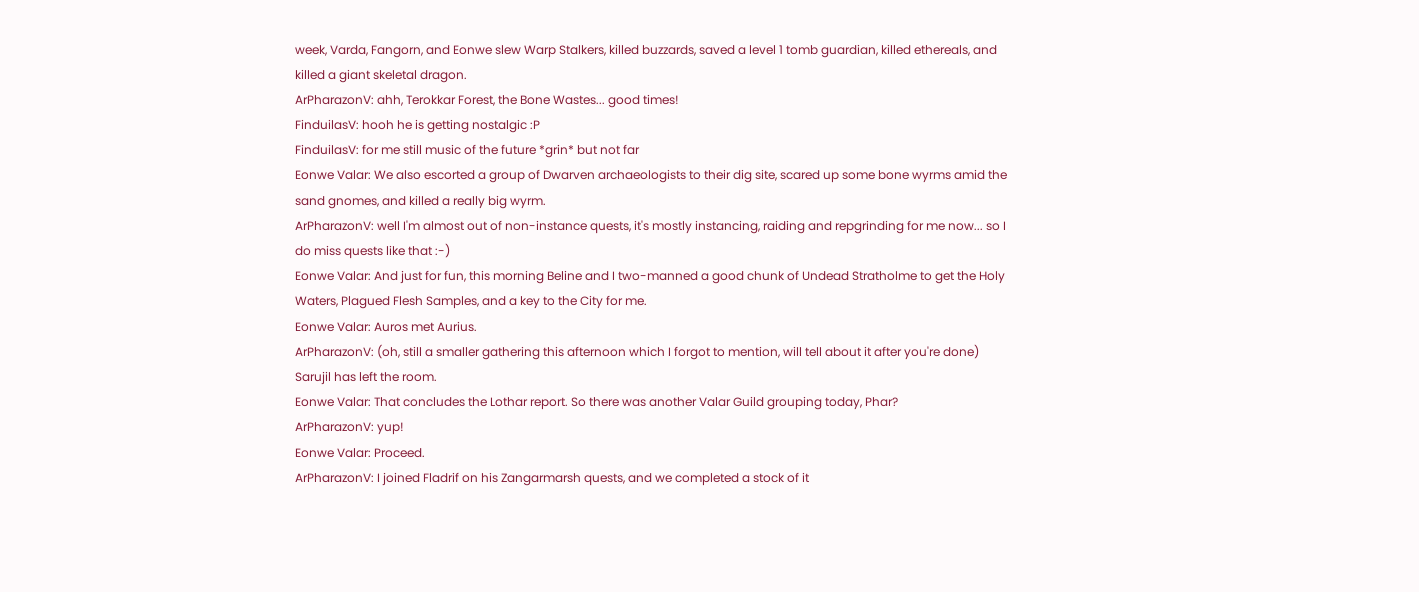week, Varda, Fangorn, and Eonwe slew Warp Stalkers, killed buzzards, saved a level 1 tomb guardian, killed ethereals, and killed a giant skeletal dragon.
ArPharazonV: ahh, Terokkar Forest, the Bone Wastes... good times!
FinduilasV: hooh he is getting nostalgic :P
FinduilasV: for me still music of the future *grin* but not far
Eonwe Valar: We also escorted a group of Dwarven archaeologists to their dig site, scared up some bone wyrms amid the sand gnomes, and killed a really big wyrm.
ArPharazonV: well I'm almost out of non-instance quests, it's mostly instancing, raiding and repgrinding for me now... so I do miss quests like that :-)
Eonwe Valar: And just for fun, this morning Beline and I two-manned a good chunk of Undead Stratholme to get the Holy Waters, Plagued Flesh Samples, and a key to the City for me.
Eonwe Valar: Auros met Aurius.
ArPharazonV: (oh, still a smaller gathering this afternoon which I forgot to mention, will tell about it after you're done)
Sarujil has left the room.
Eonwe Valar: That concludes the Lothar report. So there was another Valar Guild grouping today, Phar?
ArPharazonV: yup!
Eonwe Valar: Proceed.
ArPharazonV: I joined Fladrif on his Zangarmarsh quests, and we completed a stock of it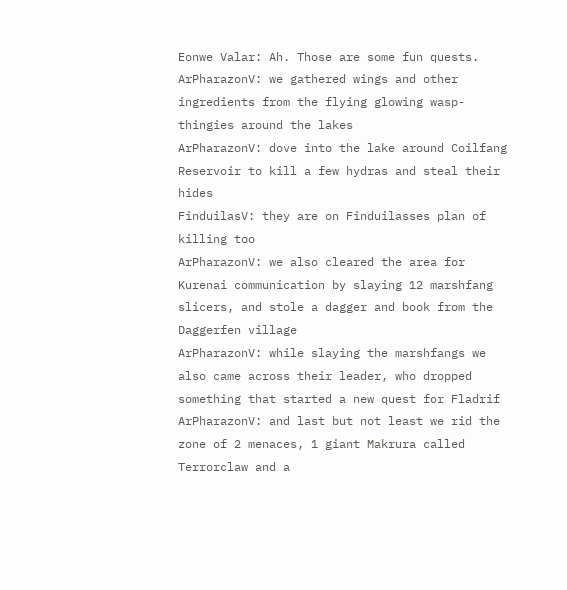Eonwe Valar: Ah. Those are some fun quests.
ArPharazonV: we gathered wings and other ingredients from the flying glowing wasp-thingies around the lakes
ArPharazonV: dove into the lake around Coilfang Reservoir to kill a few hydras and steal their hides
FinduilasV: they are on Finduilasses plan of killing too
ArPharazonV: we also cleared the area for Kurenai communication by slaying 12 marshfang slicers, and stole a dagger and book from the Daggerfen village
ArPharazonV: while slaying the marshfangs we also came across their leader, who dropped something that started a new quest for Fladrif
ArPharazonV: and last but not least we rid the zone of 2 menaces, 1 giant Makrura called Terrorclaw and a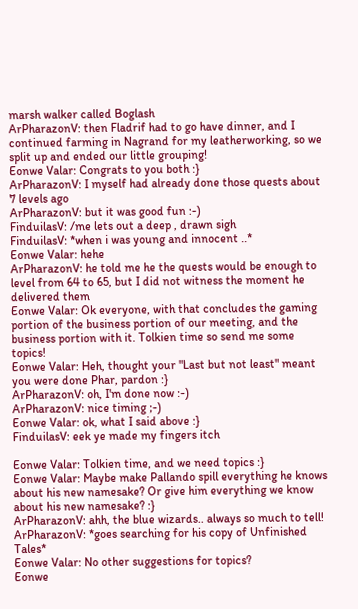marsh walker called Boglash
ArPharazonV: then Fladrif had to go have dinner, and I continued farming in Nagrand for my leatherworking, so we split up and ended our little grouping!
Eonwe Valar: Congrats to you both :}
ArPharazonV: I myself had already done those quests about 7 levels ago
ArPharazonV: but it was good fun :-)
FinduilasV: /me lets out a deep , drawn sigh
FinduilasV: *when i was young and innocent ..*
Eonwe Valar: hehe
ArPharazonV: he told me he the quests would be enough to level from 64 to 65, but I did not witness the moment he delivered them
Eonwe Valar: Ok everyone, with that concludes the gaming portion of the business portion of our meeting, and the business portion with it. Tolkien time so send me some topics!
Eonwe Valar: Heh, thought your "Last but not least" meant you were done Phar, pardon :}
ArPharazonV: oh, I'm done now :-)
ArPharazonV: nice timing ;-)
Eonwe Valar: ok, what I said above :}
FinduilasV: eek ye made my fingers itch

Eonwe Valar: Tolkien time, and we need topics :}
Eonwe Valar: Maybe make Pallando spill everything he knows about his new namesake? Or give him everything we know about his new namesake? :}
ArPharazonV: ahh, the blue wizards.. always so much to tell!
ArPharazonV: *goes searching for his copy of Unfinished Tales*
Eonwe Valar: No other suggestions for topics?
Eonwe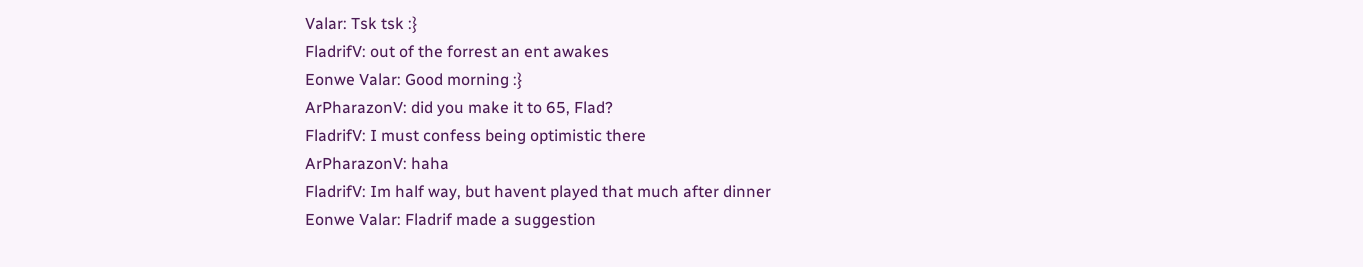Valar: Tsk tsk :}
FladrifV: out of the forrest an ent awakes
Eonwe Valar: Good morning :}
ArPharazonV: did you make it to 65, Flad?
FladrifV: I must confess being optimistic there
ArPharazonV: haha
FladrifV: Im half way, but havent played that much after dinner
Eonwe Valar: Fladrif made a suggestion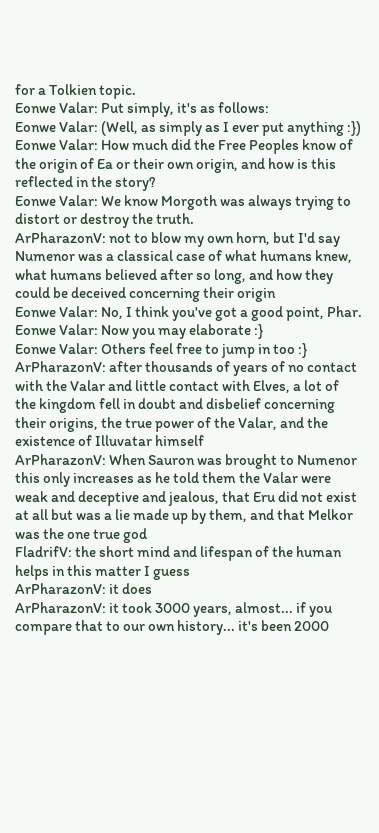for a Tolkien topic.
Eonwe Valar: Put simply, it's as follows:
Eonwe Valar: (Well, as simply as I ever put anything :})
Eonwe Valar: How much did the Free Peoples know of the origin of Ea or their own origin, and how is this reflected in the story?
Eonwe Valar: We know Morgoth was always trying to distort or destroy the truth.
ArPharazonV: not to blow my own horn, but I'd say Numenor was a classical case of what humans knew, what humans believed after so long, and how they could be deceived concerning their origin
Eonwe Valar: No, I think you've got a good point, Phar.
Eonwe Valar: Now you may elaborate :}
Eonwe Valar: Others feel free to jump in too :}
ArPharazonV: after thousands of years of no contact with the Valar and little contact with Elves, a lot of the kingdom fell in doubt and disbelief concerning their origins, the true power of the Valar, and the existence of Illuvatar himself
ArPharazonV: When Sauron was brought to Numenor this only increases as he told them the Valar were weak and deceptive and jealous, that Eru did not exist at all but was a lie made up by them, and that Melkor was the one true god
FladrifV: the short mind and lifespan of the human helps in this matter I guess
ArPharazonV: it does
ArPharazonV: it took 3000 years, almost... if you compare that to our own history... it's been 2000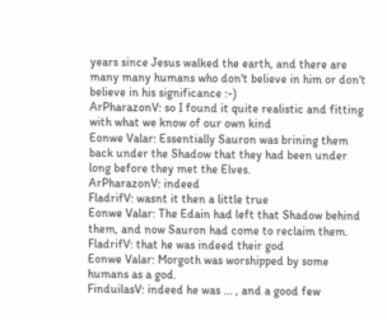years since Jesus walked the earth, and there are many many humans who don't believe in him or don't believe in his significance :-)
ArPharazonV: so I found it quite realistic and fitting with what we know of our own kind
Eonwe Valar: Essentially Sauron was brining them back under the Shadow that they had been under long before they met the Elves.
ArPharazonV: indeed
FladrifV: wasnt it then a little true
Eonwe Valar: The Edain had left that Shadow behind them, and now Sauron had come to reclaim them.
FladrifV: that he was indeed their god
Eonwe Valar: Morgoth was worshipped by some humans as a god.
FinduilasV: indeed he was ... , and a good few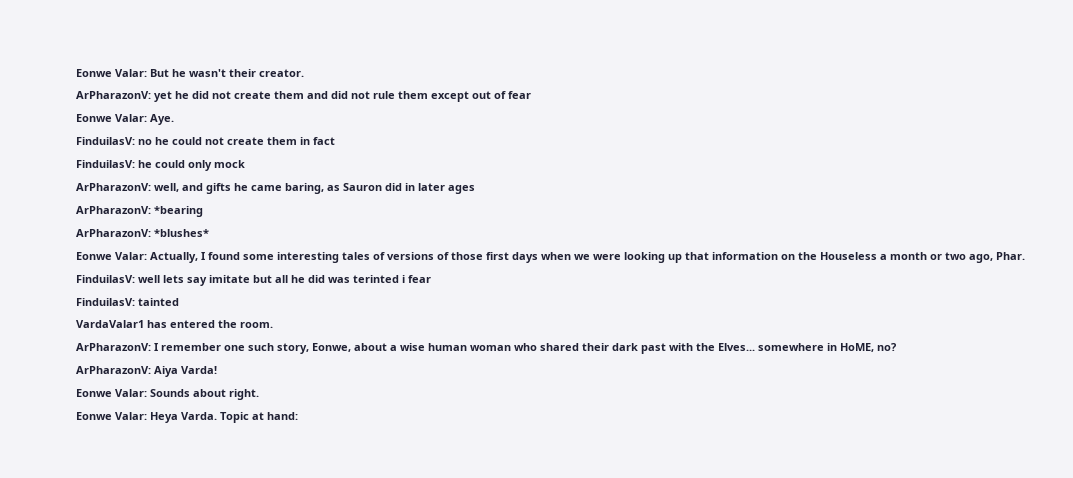Eonwe Valar: But he wasn't their creator.
ArPharazonV: yet he did not create them and did not rule them except out of fear
Eonwe Valar: Aye.
FinduilasV: no he could not create them in fact
FinduilasV: he could only mock
ArPharazonV: well, and gifts he came baring, as Sauron did in later ages
ArPharazonV: *bearing
ArPharazonV: *blushes*
Eonwe Valar: Actually, I found some interesting tales of versions of those first days when we were looking up that information on the Houseless a month or two ago, Phar.
FinduilasV: well lets say imitate but all he did was terinted i fear
FinduilasV: tainted
VardaValar1 has entered the room.
ArPharazonV: I remember one such story, Eonwe, about a wise human woman who shared their dark past with the Elves... somewhere in HoME, no?
ArPharazonV: Aiya Varda!
Eonwe Valar: Sounds about right.
Eonwe Valar: Heya Varda. Topic at hand: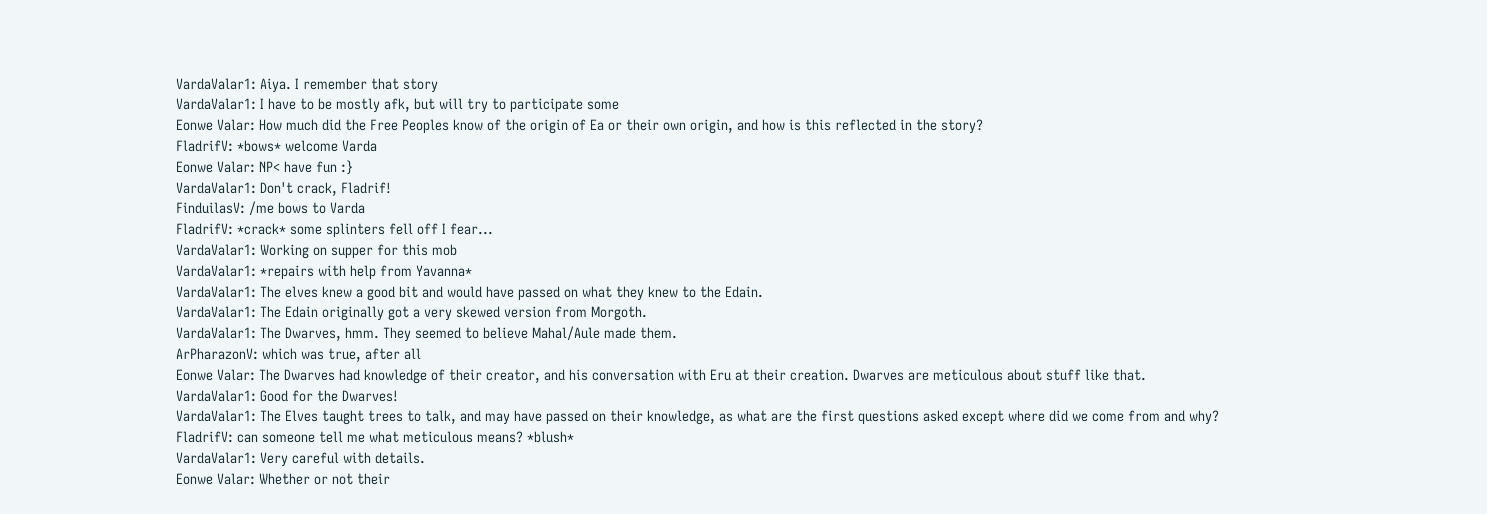VardaValar1: Aiya. I remember that story
VardaValar1: I have to be mostly afk, but will try to participate some
Eonwe Valar: How much did the Free Peoples know of the origin of Ea or their own origin, and how is this reflected in the story?
FladrifV: *bows* welcome Varda
Eonwe Valar: NP< have fun :}
VardaValar1: Don't crack, Fladrif!
FinduilasV: /me bows to Varda
FladrifV: *crack* some splinters fell off I fear...
VardaValar1: Working on supper for this mob
VardaValar1: *repairs with help from Yavanna*
VardaValar1: The elves knew a good bit and would have passed on what they knew to the Edain.
VardaValar1: The Edain originally got a very skewed version from Morgoth.
VardaValar1: The Dwarves, hmm. They seemed to believe Mahal/Aule made them.
ArPharazonV: which was true, after all
Eonwe Valar: The Dwarves had knowledge of their creator, and his conversation with Eru at their creation. Dwarves are meticulous about stuff like that.
VardaValar1: Good for the Dwarves!
VardaValar1: The Elves taught trees to talk, and may have passed on their knowledge, as what are the first questions asked except where did we come from and why?
FladrifV: can someone tell me what meticulous means? *blush*
VardaValar1: Very careful with details.
Eonwe Valar: Whether or not their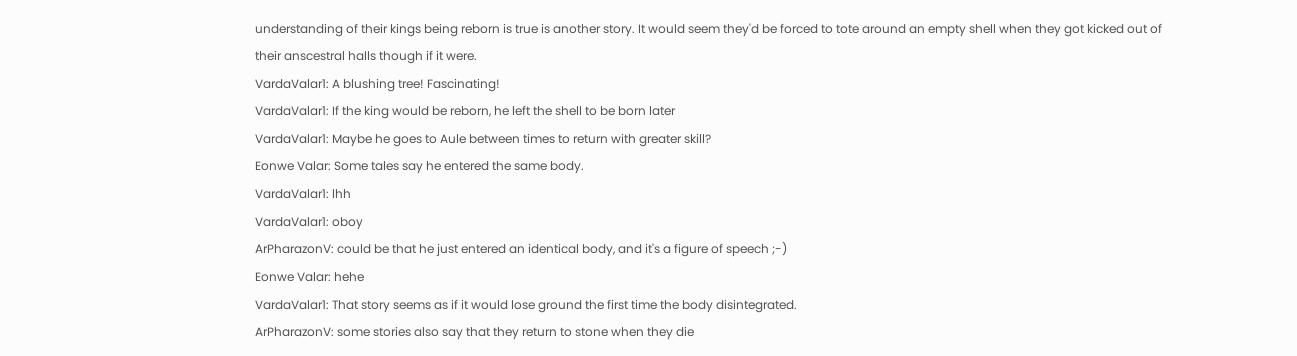understanding of their kings being reborn is true is another story. It would seem they'd be forced to tote around an empty shell when they got kicked out of their anscestral halls though if it were.
VardaValar1: A blushing tree! Fascinating!
VardaValar1: If the king would be reborn, he left the shell to be born later
VardaValar1: Maybe he goes to Aule between times to return with greater skill?
Eonwe Valar: Some tales say he entered the same body.
VardaValar1: lhh
VardaValar1: oboy
ArPharazonV: could be that he just entered an identical body, and it's a figure of speech ;-)
Eonwe Valar: hehe
VardaValar1: That story seems as if it would lose ground the first time the body disintegrated.
ArPharazonV: some stories also say that they return to stone when they die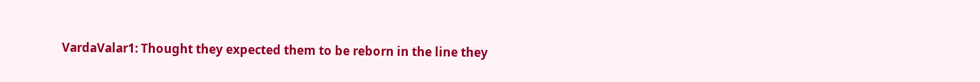VardaValar1: Thought they expected them to be reborn in the line they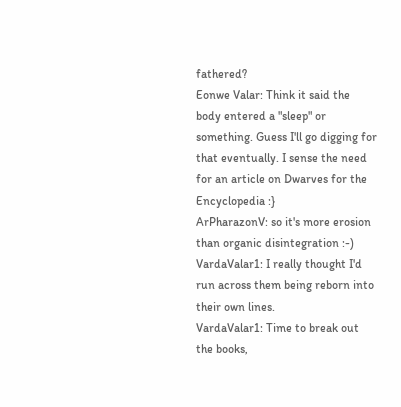fathered?
Eonwe Valar: Think it said the body entered a "sleep" or something. Guess I'll go digging for that eventually. I sense the need for an article on Dwarves for the Encyclopedia :}
ArPharazonV: so it's more erosion than organic disintegration :-)
VardaValar1: I really thought I'd run across them being reborn into their own lines.
VardaValar1: Time to break out the books,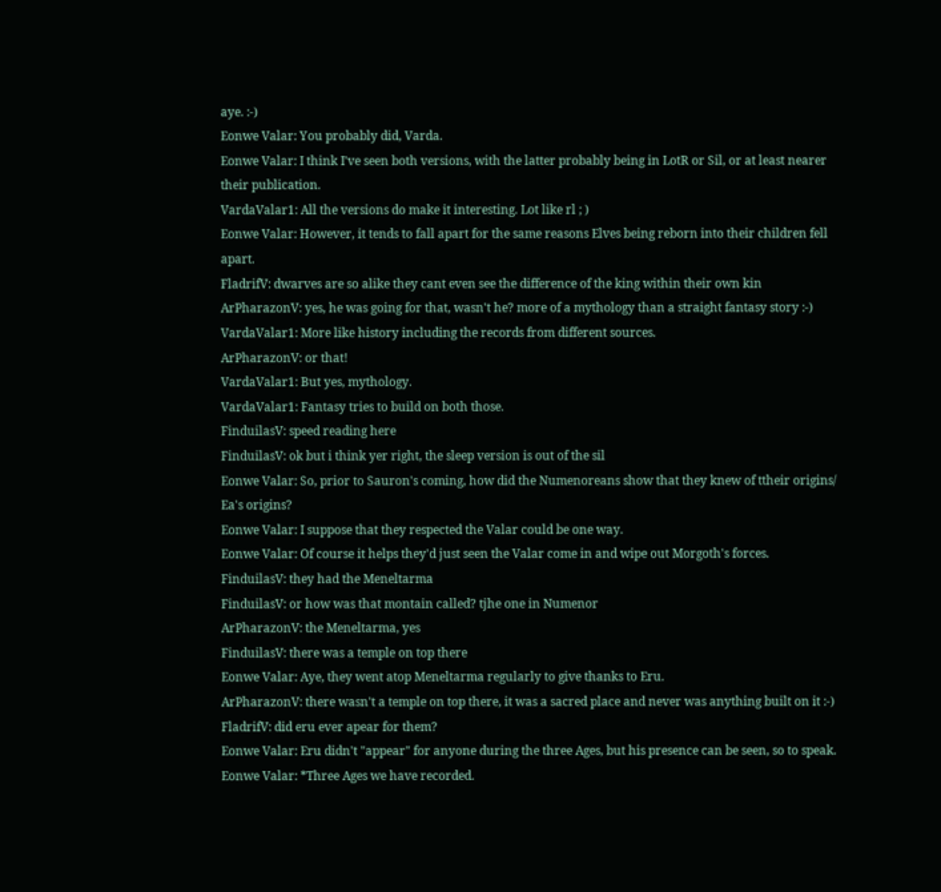aye. :-)
Eonwe Valar: You probably did, Varda.
Eonwe Valar: I think I've seen both versions, with the latter probably being in LotR or Sil, or at least nearer their publication.
VardaValar1: All the versions do make it interesting. Lot like rl ; )
Eonwe Valar: However, it tends to fall apart for the same reasons Elves being reborn into their children fell apart.
FladrifV: dwarves are so alike they cant even see the difference of the king within their own kin
ArPharazonV: yes, he was going for that, wasn't he? more of a mythology than a straight fantasy story :-)
VardaValar1: More like history including the records from different sources.
ArPharazonV: or that!
VardaValar1: But yes, mythology.
VardaValar1: Fantasy tries to build on both those.
FinduilasV: speed reading here
FinduilasV: ok but i think yer right, the sleep version is out of the sil
Eonwe Valar: So, prior to Sauron's coming, how did the Numenoreans show that they knew of ttheir origins/ Ea's origins?
Eonwe Valar: I suppose that they respected the Valar could be one way.
Eonwe Valar: Of course it helps they'd just seen the Valar come in and wipe out Morgoth's forces.
FinduilasV: they had the Meneltarma
FinduilasV: or how was that montain called? tjhe one in Numenor
ArPharazonV: the Meneltarma, yes
FinduilasV: there was a temple on top there
Eonwe Valar: Aye, they went atop Meneltarma regularly to give thanks to Eru.
ArPharazonV: there wasn't a temple on top there, it was a sacred place and never was anything built on it :-)
FladrifV: did eru ever apear for them?
Eonwe Valar: Eru didn't "appear" for anyone during the three Ages, but his presence can be seen, so to speak.
Eonwe Valar: *Three Ages we have recorded.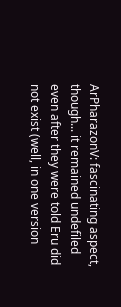ArPharazonV: fascinating aspect, though... it remained undefiled even after they were told Eru did not exist (well, in one version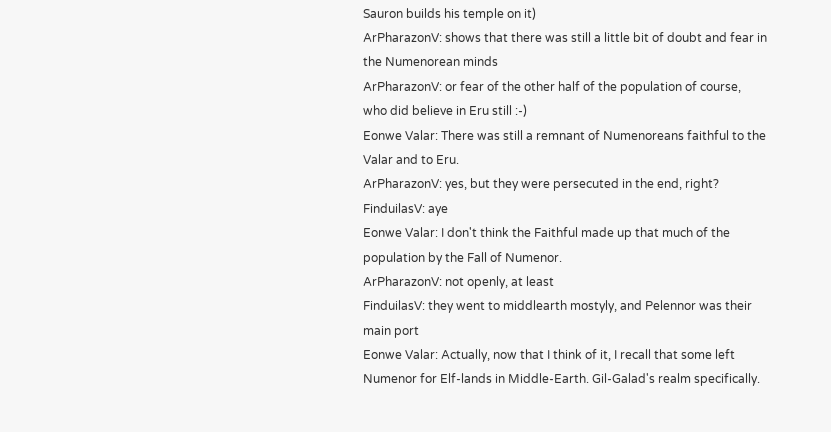Sauron builds his temple on it)
ArPharazonV: shows that there was still a little bit of doubt and fear in the Numenorean minds
ArPharazonV: or fear of the other half of the population of course, who did believe in Eru still :-)
Eonwe Valar: There was still a remnant of Numenoreans faithful to the Valar and to Eru.
ArPharazonV: yes, but they were persecuted in the end, right?
FinduilasV: aye
Eonwe Valar: I don't think the Faithful made up that much of the population by the Fall of Numenor.
ArPharazonV: not openly, at least
FinduilasV: they went to middlearth mostyly, and Pelennor was their main port
Eonwe Valar: Actually, now that I think of it, I recall that some left Numenor for Elf-lands in Middle-Earth. Gil-Galad's realm specifically.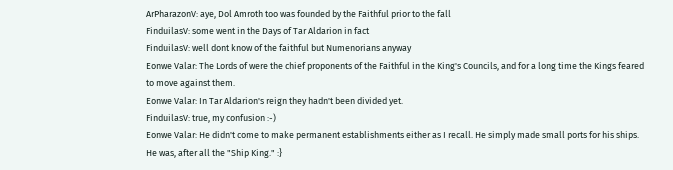ArPharazonV: aye, Dol Amroth too was founded by the Faithful prior to the fall
FinduilasV: some went in the Days of Tar Aldarion in fact
FinduilasV: well dont know of the faithful but Numenorians anyway
Eonwe Valar: The Lords of were the chief proponents of the Faithful in the King's Councils, and for a long time the Kings feared to move against them.
Eonwe Valar: In Tar Aldarion's reign they hadn't been divided yet.
FinduilasV: true, my confusion :-)
Eonwe Valar: He didn't come to make permanent establishments either as I recall. He simply made small ports for his ships. He was, after all the "Ship King." :}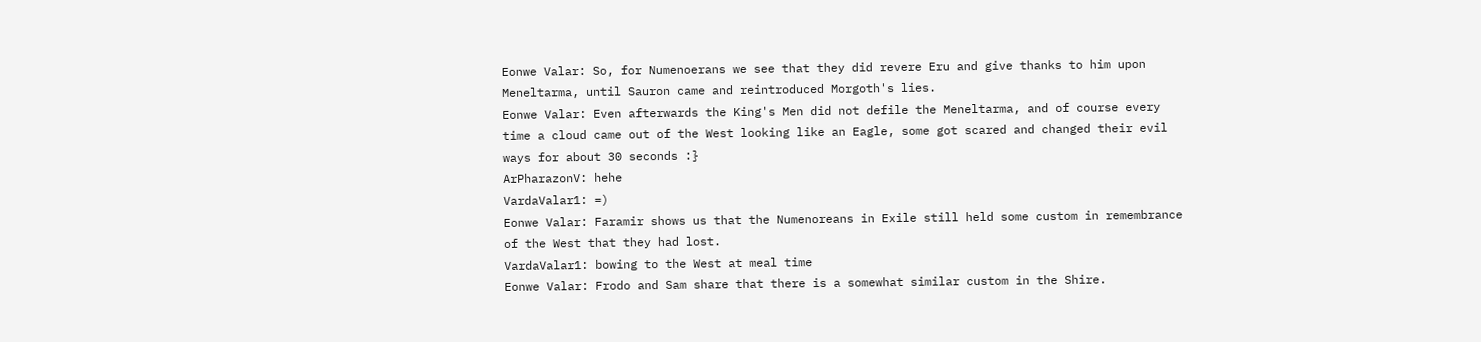Eonwe Valar: So, for Numenoerans we see that they did revere Eru and give thanks to him upon Meneltarma, until Sauron came and reintroduced Morgoth's lies.
Eonwe Valar: Even afterwards the King's Men did not defile the Meneltarma, and of course every time a cloud came out of the West looking like an Eagle, some got scared and changed their evil ways for about 30 seconds :}
ArPharazonV: hehe
VardaValar1: =)
Eonwe Valar: Faramir shows us that the Numenoreans in Exile still held some custom in remembrance of the West that they had lost.
VardaValar1: bowing to the West at meal time
Eonwe Valar: Frodo and Sam share that there is a somewhat similar custom in the Shire.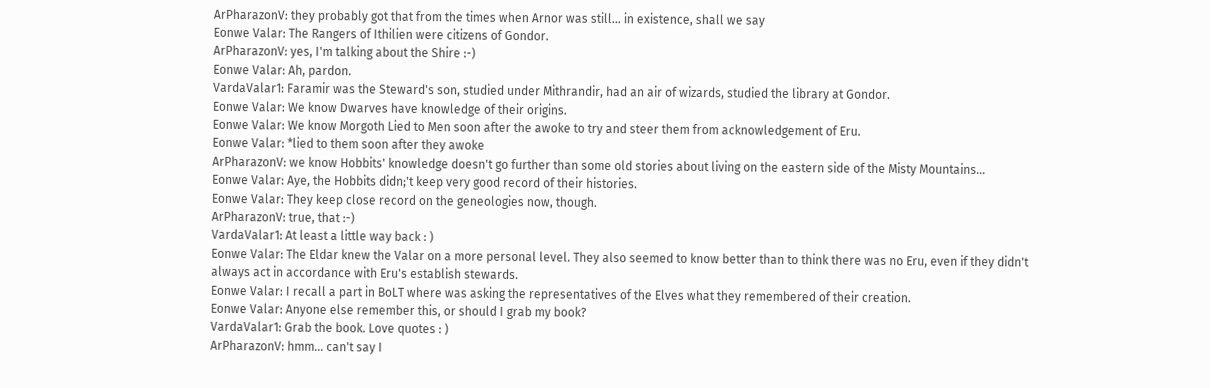ArPharazonV: they probably got that from the times when Arnor was still... in existence, shall we say
Eonwe Valar: The Rangers of Ithilien were citizens of Gondor.
ArPharazonV: yes, I'm talking about the Shire :-)
Eonwe Valar: Ah, pardon.
VardaValar1: Faramir was the Steward's son, studied under Mithrandir, had an air of wizards, studied the library at Gondor.
Eonwe Valar: We know Dwarves have knowledge of their origins.
Eonwe Valar: We know Morgoth Lied to Men soon after the awoke to try and steer them from acknowledgement of Eru.
Eonwe Valar: *lied to them soon after they awoke
ArPharazonV: we know Hobbits' knowledge doesn't go further than some old stories about living on the eastern side of the Misty Mountains...
Eonwe Valar: Aye, the Hobbits didn;'t keep very good record of their histories.
Eonwe Valar: They keep close record on the geneologies now, though.
ArPharazonV: true, that :-)
VardaValar1: At least a little way back : )
Eonwe Valar: The Eldar knew the Valar on a more personal level. They also seemed to know better than to think there was no Eru, even if they didn't always act in accordance with Eru's establish stewards.
Eonwe Valar: I recall a part in BoLT where was asking the representatives of the Elves what they remembered of their creation.
Eonwe Valar: Anyone else remember this, or should I grab my book?
VardaValar1: Grab the book. Love quotes : )
ArPharazonV: hmm... can't say I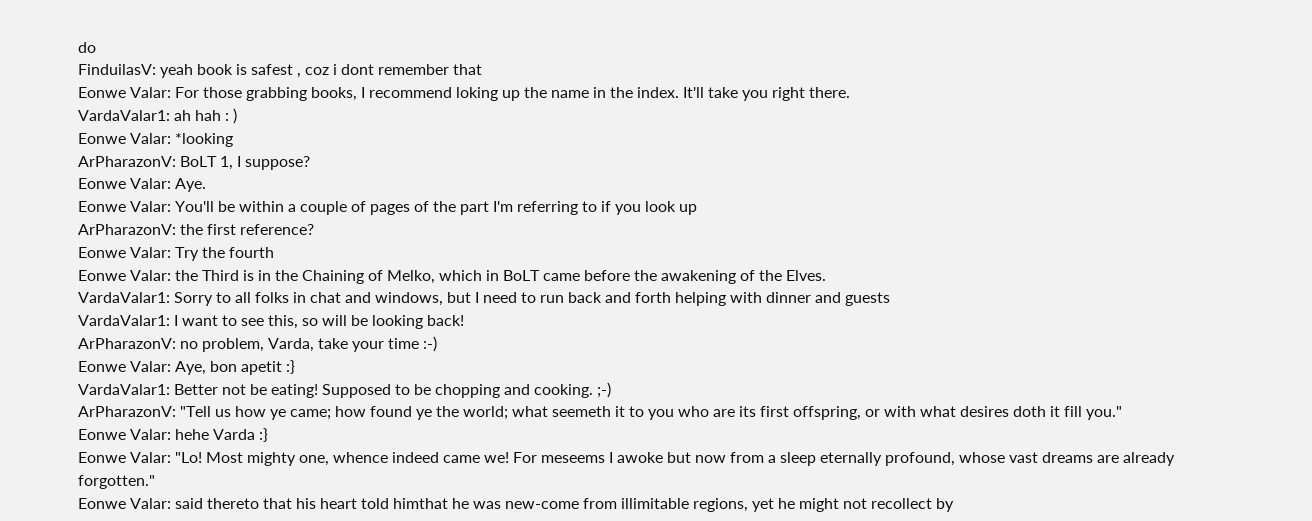do
FinduilasV: yeah book is safest , coz i dont remember that
Eonwe Valar: For those grabbing books, I recommend loking up the name in the index. It'll take you right there.
VardaValar1: ah hah : )
Eonwe Valar: *looking
ArPharazonV: BoLT 1, I suppose?
Eonwe Valar: Aye.
Eonwe Valar: You'll be within a couple of pages of the part I'm referring to if you look up
ArPharazonV: the first reference?
Eonwe Valar: Try the fourth
Eonwe Valar: the Third is in the Chaining of Melko, which in BoLT came before the awakening of the Elves.
VardaValar1: Sorry to all folks in chat and windows, but I need to run back and forth helping with dinner and guests
VardaValar1: I want to see this, so will be looking back!
ArPharazonV: no problem, Varda, take your time :-)
Eonwe Valar: Aye, bon apetit :}
VardaValar1: Better not be eating! Supposed to be chopping and cooking. ;-)
ArPharazonV: "Tell us how ye came; how found ye the world; what seemeth it to you who are its first offspring, or with what desires doth it fill you."
Eonwe Valar: hehe Varda :}
Eonwe Valar: "Lo! Most mighty one, whence indeed came we! For meseems I awoke but now from a sleep eternally profound, whose vast dreams are already forgotten."
Eonwe Valar: said thereto that his heart told himthat he was new-come from illimitable regions, yet he might not recollect by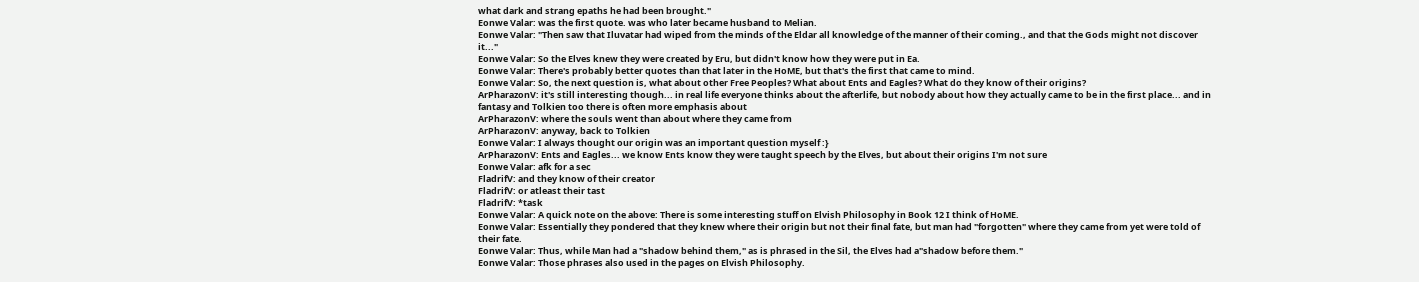what dark and strang epaths he had been brought."
Eonwe Valar: was the first quote. was who later became husband to Melian.
Eonwe Valar: "Then saw that Iluvatar had wiped from the minds of the Eldar all knowledge of the manner of their coming., and that the Gods might not discover it..."
Eonwe Valar: So the Elves knew they were created by Eru, but didn't know how they were put in Ea.
Eonwe Valar: There's probably better quotes than that later in the HoME, but that's the first that came to mind.
Eonwe Valar: So, the next question is, what about other Free Peoples? What about Ents and Eagles? What do they know of their origins?
ArPharazonV: it's still interesting though... in real life everyone thinks about the afterlife, but nobody about how they actually came to be in the first place... and in fantasy and Tolkien too there is often more emphasis about
ArPharazonV: where the souls went than about where they came from
ArPharazonV: anyway, back to Tolkien
Eonwe Valar: I always thought our origin was an important question myself :}
ArPharazonV: Ents and Eagles... we know Ents know they were taught speech by the Elves, but about their origins I'm not sure
Eonwe Valar: afk for a sec
FladrifV: and they know of their creator
FladrifV: or atleast their tast
FladrifV: *task
Eonwe Valar: A quick note on the above: There is some interesting stuff on Elvish Philosophy in Book 12 I think of HoME.
Eonwe Valar: Essentially they pondered that they knew where their origin but not their final fate, but man had "forgotten" where they came from yet were told of their fate.
Eonwe Valar: Thus, while Man had a "shadow behind them," as is phrased in the Sil, the Elves had a"shadow before them."
Eonwe Valar: Those phrases also used in the pages on Elvish Philosophy.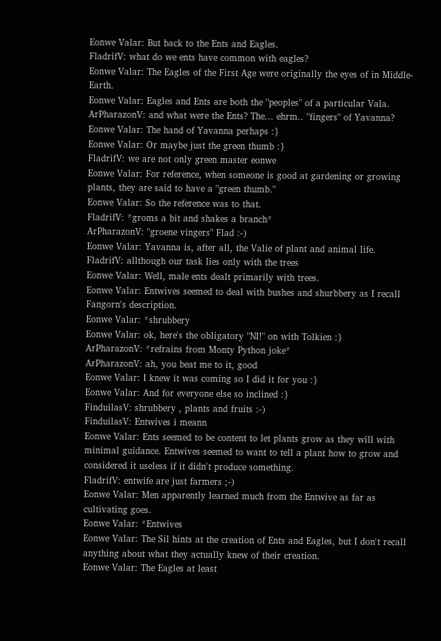Eonwe Valar: But back to the Ents and Eagles.
FladrifV: what do we ents have common with eagles?
Eonwe Valar: The Eagles of the First Age were originally the eyes of in Middle-Earth.
Eonwe Valar: Eagles and Ents are both the "peoples" of a particular Vala.
ArPharazonV: and what were the Ents? The... ehrm.. "fingers" of Yavanna?
Eonwe Valar: The hand of Yavanna perhaps :}
Eonwe Valar: Or maybe just the green thumb :}
FladrifV: we are not only green master eonwe
Eonwe Valar: For reference, when someone is good at gardening or growing plants, they are said to have a "green thumb."
Eonwe Valar: So the reference was to that.
FladrifV: *groms a bit and shakes a branch*
ArPharazonV: "groene vingers" Flad :-)
Eonwe Valar: Yavanna is, after all, the Valie of plant and animal life.
FladrifV: allthough our task lies only with the trees
Eonwe Valar: Well, male ents dealt primarily with trees.
Eonwe Valar: Entwives seemed to deal with bushes and shurbbery as I recall Fangorn's description.
Eonwe Valar: *shrubbery
Eonwe Valar: ok, here's the obligatory "NI!" on with Tolkien :}
ArPharazonV: *refrains from Monty Python joke*
ArPharazonV: ah, you beat me to it, good
Eonwe Valar: I knew it was coming so I did it for you :}
Eonwe Valar: And for everyone else so inclined :}
FinduilasV: shrubbery , plants and fruits :-)
FinduilasV: Entwives i meann
Eonwe Valar: Ents seemed to be content to let plants grow as they will with minimal guidance. Entwives seemed to want to tell a plant how to grow and considered it useless if it didn't produce something.
FladrifV: entwife are just farmers ;-)
Eonwe Valar: Men apparently learned much from the Entwive as far as cultivating goes.
Eonwe Valar: *Entwives
Eonwe Valar: The Sil hints at the creation of Ents and Eagles, but I don't recall anything about what they actually knew of their creation.
Eonwe Valar: The Eagles at least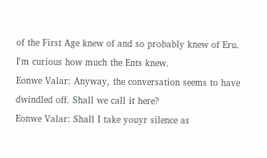of the First Age knew of and so probably knew of Eru. I'm curious how much the Ents knew.
Eonwe Valar: Anyway, the conversation seems to have dwindled off. Shall we call it here?
Eonwe Valar: Shall I take youyr silence as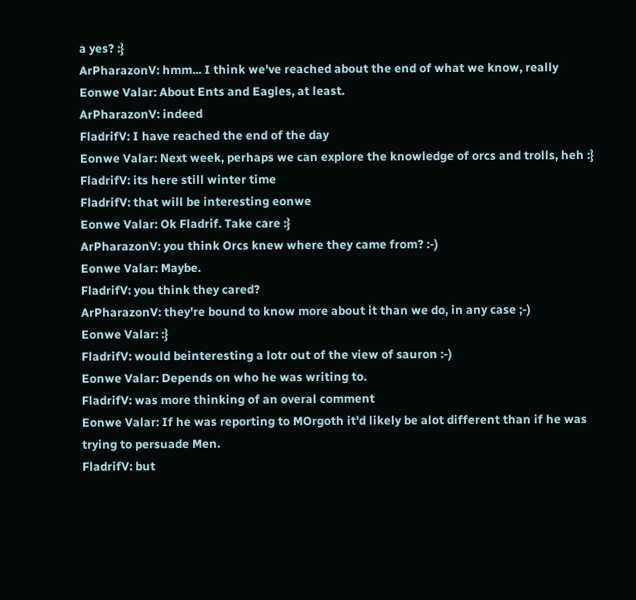a yes? :}
ArPharazonV: hmm... I think we've reached about the end of what we know, really
Eonwe Valar: About Ents and Eagles, at least.
ArPharazonV: indeed
FladrifV: I have reached the end of the day
Eonwe Valar: Next week, perhaps we can explore the knowledge of orcs and trolls, heh :}
FladrifV: its here still winter time
FladrifV: that will be interesting eonwe
Eonwe Valar: Ok Fladrif. Take care :}
ArPharazonV: you think Orcs knew where they came from? :-)
Eonwe Valar: Maybe.
FladrifV: you think they cared?
ArPharazonV: they're bound to know more about it than we do, in any case ;-)
Eonwe Valar: :}
FladrifV: would beinteresting a lotr out of the view of sauron :-)
Eonwe Valar: Depends on who he was writing to.
FladrifV: was more thinking of an overal comment
Eonwe Valar: If he was reporting to MOrgoth it'd likely be alot different than if he was trying to persuade Men.
FladrifV: but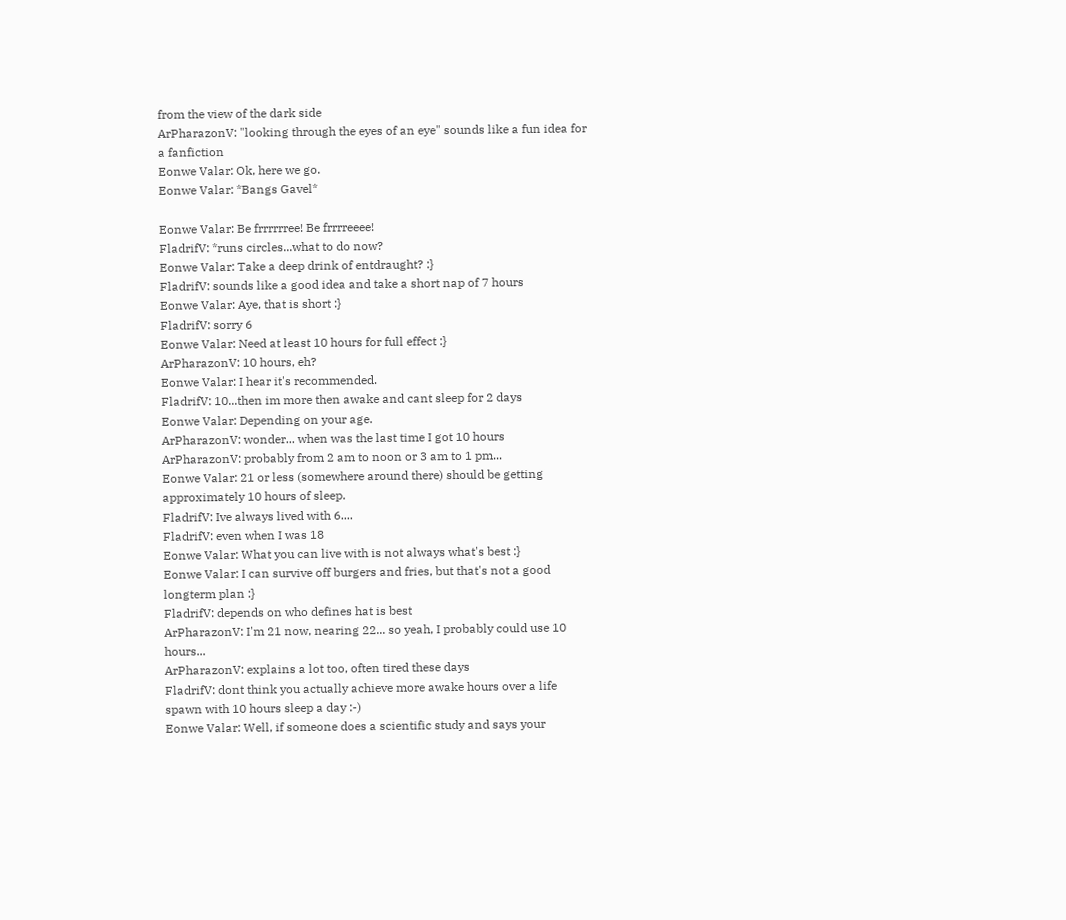from the view of the dark side
ArPharazonV: "looking through the eyes of an eye" sounds like a fun idea for a fanfiction
Eonwe Valar: Ok, here we go.
Eonwe Valar: *Bangs Gavel*

Eonwe Valar: Be frrrrrree! Be frrrreeee!
FladrifV: *runs circles...what to do now?
Eonwe Valar: Take a deep drink of entdraught? :}
FladrifV: sounds like a good idea and take a short nap of 7 hours
Eonwe Valar: Aye, that is short :}
FladrifV: sorry 6
Eonwe Valar: Need at least 10 hours for full effect :}
ArPharazonV: 10 hours, eh?
Eonwe Valar: I hear it's recommended.
FladrifV: 10...then im more then awake and cant sleep for 2 days
Eonwe Valar: Depending on your age.
ArPharazonV: wonder... when was the last time I got 10 hours
ArPharazonV: probably from 2 am to noon or 3 am to 1 pm...
Eonwe Valar: 21 or less (somewhere around there) should be getting approximately 10 hours of sleep.
FladrifV: Ive always lived with 6....
FladrifV: even when I was 18
Eonwe Valar: What you can live with is not always what's best :}
Eonwe Valar: I can survive off burgers and fries, but that's not a good longterm plan :}
FladrifV: depends on who defines hat is best
ArPharazonV: I'm 21 now, nearing 22... so yeah, I probably could use 10 hours...
ArPharazonV: explains a lot too, often tired these days
FladrifV: dont think you actually achieve more awake hours over a life spawn with 10 hours sleep a day :-)
Eonwe Valar: Well, if someone does a scientific study and says your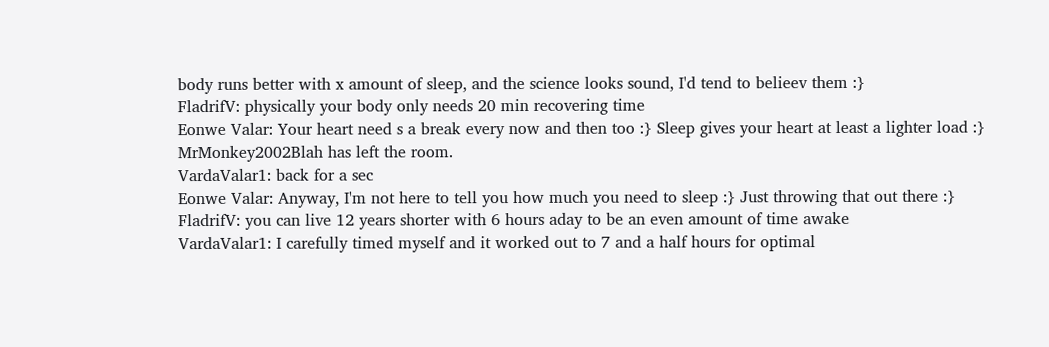body runs better with x amount of sleep, and the science looks sound, I'd tend to belieev them :}
FladrifV: physically your body only needs 20 min recovering time
Eonwe Valar: Your heart need s a break every now and then too :} Sleep gives your heart at least a lighter load :}
MrMonkey2002Blah has left the room.
VardaValar1: back for a sec
Eonwe Valar: Anyway, I'm not here to tell you how much you need to sleep :} Just throwing that out there :}
FladrifV: you can live 12 years shorter with 6 hours aday to be an even amount of time awake
VardaValar1: I carefully timed myself and it worked out to 7 and a half hours for optimal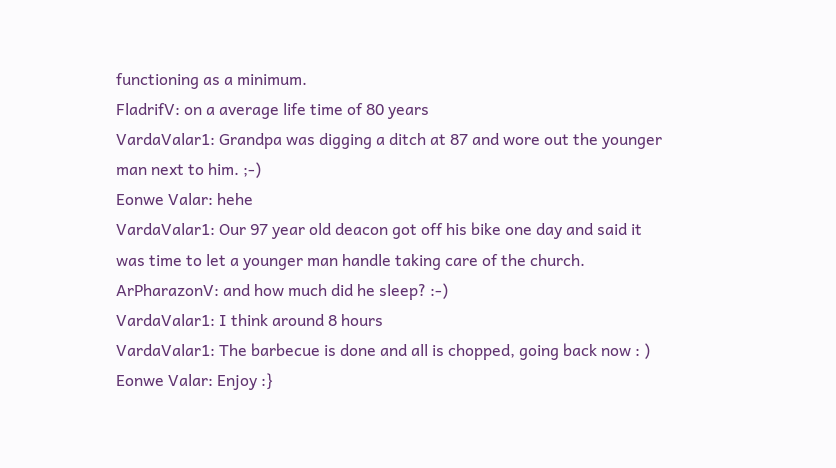functioning as a minimum.
FladrifV: on a average life time of 80 years
VardaValar1: Grandpa was digging a ditch at 87 and wore out the younger man next to him. ;-)
Eonwe Valar: hehe
VardaValar1: Our 97 year old deacon got off his bike one day and said it was time to let a younger man handle taking care of the church.
ArPharazonV: and how much did he sleep? :-)
VardaValar1: I think around 8 hours
VardaValar1: The barbecue is done and all is chopped, going back now : )
Eonwe Valar: Enjoy :}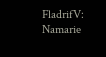FladrifV: Namarie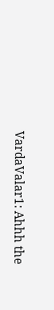VardaValar1: Ahhh the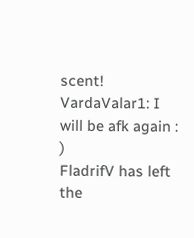scent!
VardaValar1: I will be afk again : )
FladrifV has left the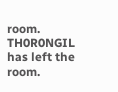room.
TH0R0NGIL has left the room.